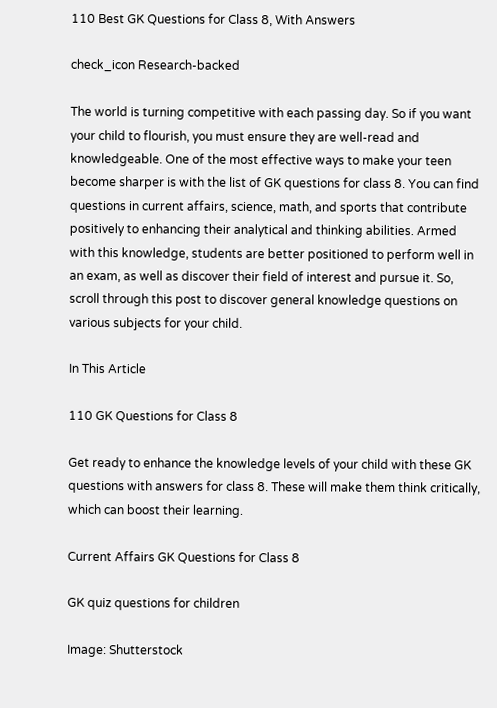110 Best GK Questions for Class 8, With Answers

check_icon Research-backed

The world is turning competitive with each passing day. So if you want your child to flourish, you must ensure they are well-read and knowledgeable. One of the most effective ways to make your teen become sharper is with the list of GK questions for class 8. You can find questions in current affairs, science, math, and sports that contribute positively to enhancing their analytical and thinking abilities. Armed with this knowledge, students are better positioned to perform well in an exam, as well as discover their field of interest and pursue it. So, scroll through this post to discover general knowledge questions on various subjects for your child.

In This Article

110 GK Questions for Class 8

Get ready to enhance the knowledge levels of your child with these GK questions with answers for class 8. These will make them think critically, which can boost their learning.

Current Affairs GK Questions for Class 8

GK quiz questions for children

Image: Shutterstock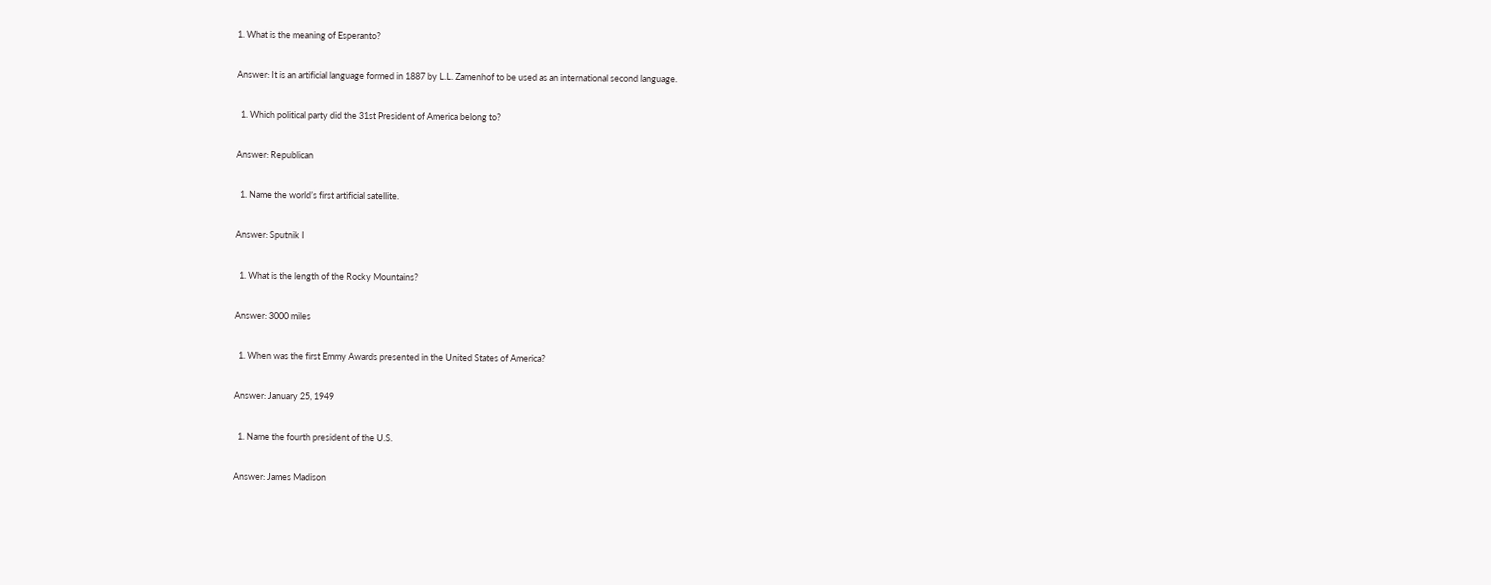1. What is the meaning of Esperanto?

Answer: It is an artificial language formed in 1887 by L.L. Zamenhof to be used as an international second language.

  1. Which political party did the 31st President of America belong to?

Answer: Republican

  1. Name the world’s first artificial satellite.

Answer: Sputnik I

  1. What is the length of the Rocky Mountains?

Answer: 3000 miles

  1. When was the first Emmy Awards presented in the United States of America?

Answer: January 25, 1949

  1. Name the fourth president of the U.S.

Answer: James Madison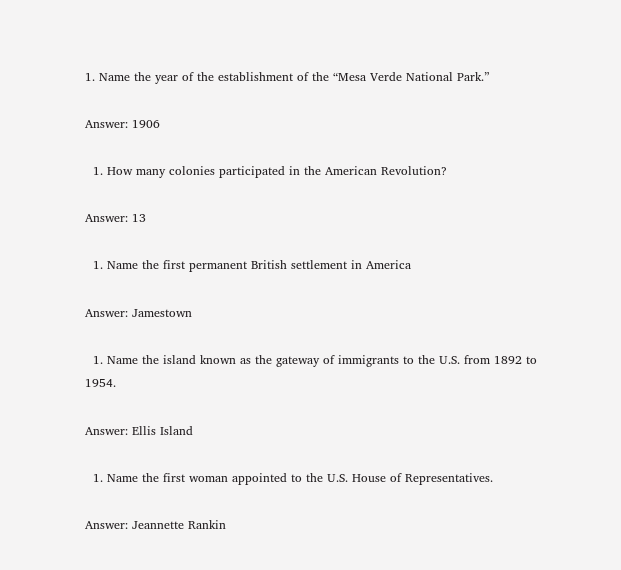1. Name the year of the establishment of the “Mesa Verde National Park.”

Answer: 1906

  1. How many colonies participated in the American Revolution?

Answer: 13

  1. Name the first permanent British settlement in America

Answer: Jamestown

  1. Name the island known as the gateway of immigrants to the U.S. from 1892 to 1954.

Answer: Ellis Island

  1. Name the first woman appointed to the U.S. House of Representatives.

Answer: Jeannette Rankin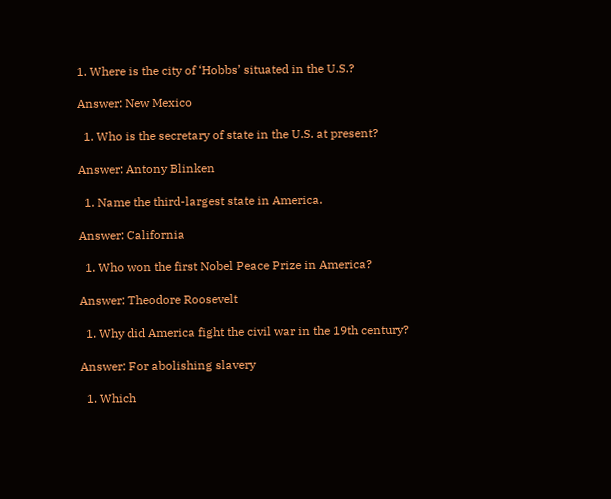1. Where is the city of ‘Hobbs’ situated in the U.S.?

Answer: New Mexico

  1. Who is the secretary of state in the U.S. at present?

Answer: Antony Blinken

  1. Name the third-largest state in America.

Answer: California

  1. Who won the first Nobel Peace Prize in America?

Answer: Theodore Roosevelt

  1. Why did America fight the civil war in the 19th century?

Answer: For abolishing slavery

  1. Which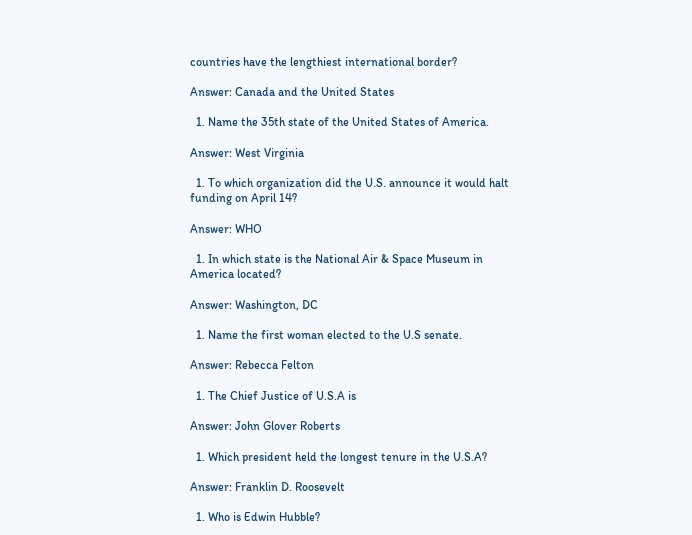countries have the lengthiest international border?

Answer: Canada and the United States

  1. Name the 35th state of the United States of America.

Answer: West Virginia

  1. To which organization did the U.S. announce it would halt funding on April 14?

Answer: WHO

  1. In which state is the National Air & Space Museum in America located?

Answer: Washington, DC

  1. Name the first woman elected to the U.S senate.

Answer: Rebecca Felton

  1. The Chief Justice of U.S.A is

Answer: John Glover Roberts

  1. Which president held the longest tenure in the U.S.A?

Answer: Franklin D. Roosevelt

  1. Who is Edwin Hubble?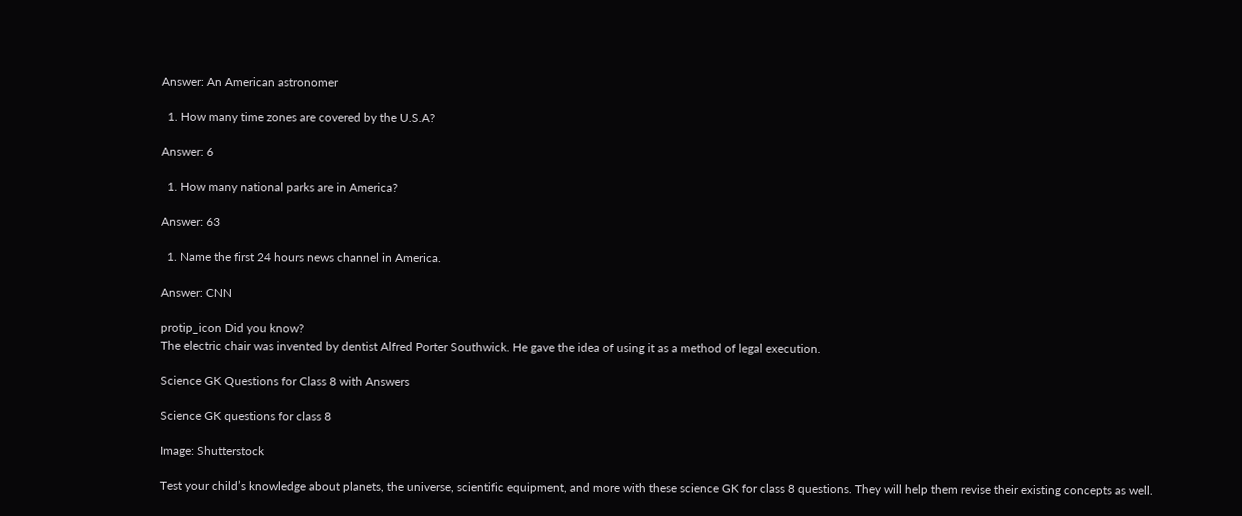Answer: An American astronomer

  1. How many time zones are covered by the U.S.A?

Answer: 6

  1. How many national parks are in America?

Answer: 63

  1. Name the first 24 hours news channel in America.

Answer: CNN

protip_icon Did you know?
The electric chair was invented by dentist Alfred Porter Southwick. He gave the idea of using it as a method of legal execution.

Science GK Questions for Class 8 with Answers

Science GK questions for class 8

Image: Shutterstock

Test your child’s knowledge about planets, the universe, scientific equipment, and more with these science GK for class 8 questions. They will help them revise their existing concepts as well.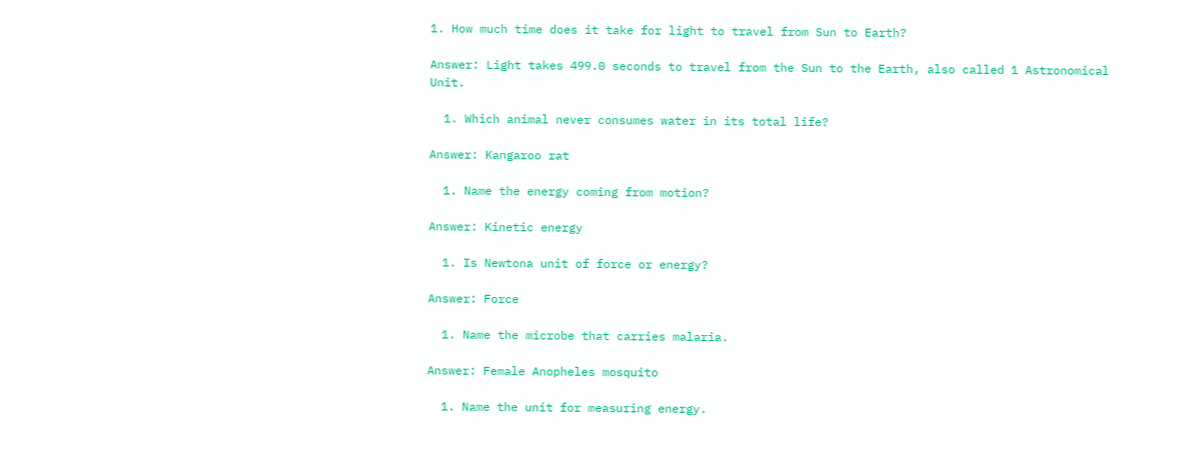1. How much time does it take for light to travel from Sun to Earth?

Answer: Light takes 499.0 seconds to travel from the Sun to the Earth, also called 1 Astronomical Unit.

  1. Which animal never consumes water in its total life?

Answer: Kangaroo rat

  1. Name the energy coming from motion?

Answer: Kinetic energy

  1. Is Newtona unit of force or energy?

Answer: Force

  1. Name the microbe that carries malaria.

Answer: Female Anopheles mosquito

  1. Name the unit for measuring energy.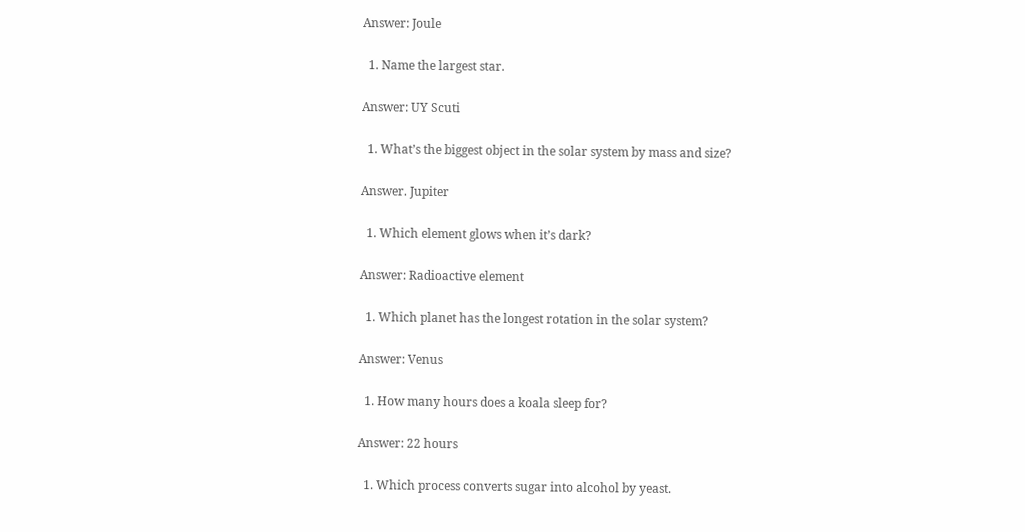Answer: Joule

  1. Name the largest star.

Answer: UY Scuti

  1. What’s the biggest object in the solar system by mass and size?

Answer. Jupiter

  1. Which element glows when it’s dark?

Answer: Radioactive element

  1. Which planet has the longest rotation in the solar system?

Answer: Venus

  1. How many hours does a koala sleep for?

Answer: 22 hours

  1. Which process converts sugar into alcohol by yeast.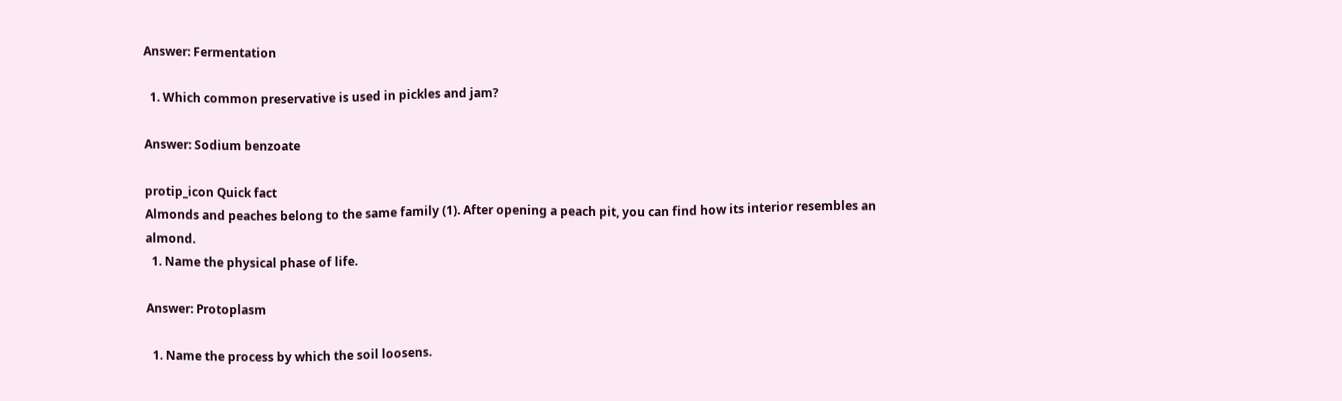Answer: Fermentation

  1. Which common preservative is used in pickles and jam?

Answer: Sodium benzoate

protip_icon Quick fact
Almonds and peaches belong to the same family (1). After opening a peach pit, you can find how its interior resembles an almond.
  1. Name the physical phase of life.

Answer: Protoplasm

  1. Name the process by which the soil loosens.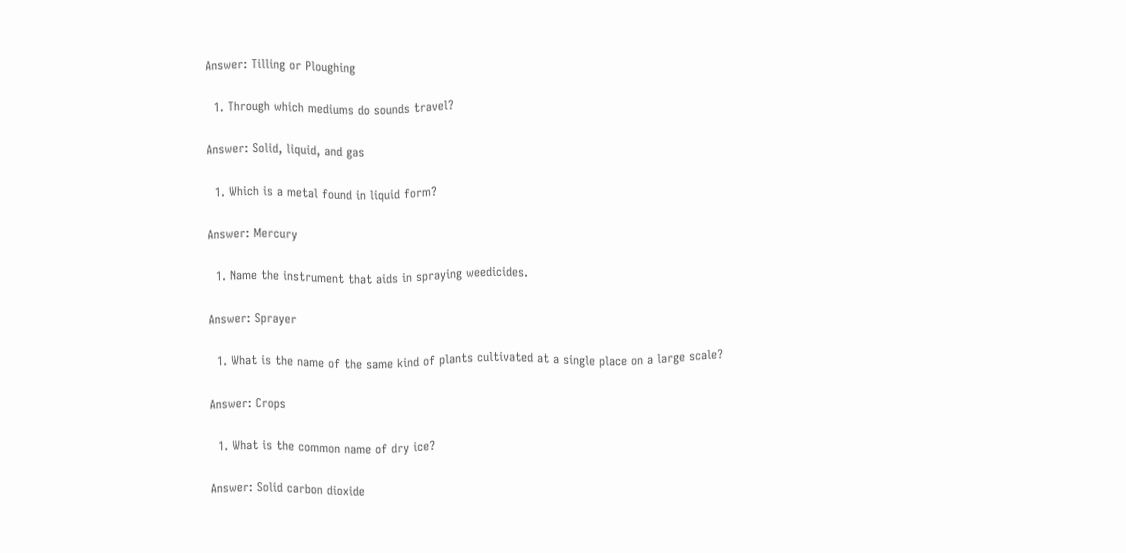Answer: Tilling or Ploughing

  1. Through which mediums do sounds travel?

Answer: Solid, liquid, and gas

  1. Which is a metal found in liquid form?

Answer: Mercury

  1. Name the instrument that aids in spraying weedicides.

Answer: Sprayer

  1. What is the name of the same kind of plants cultivated at a single place on a large scale?

Answer: Crops

  1. What is the common name of dry ice?

Answer: Solid carbon dioxide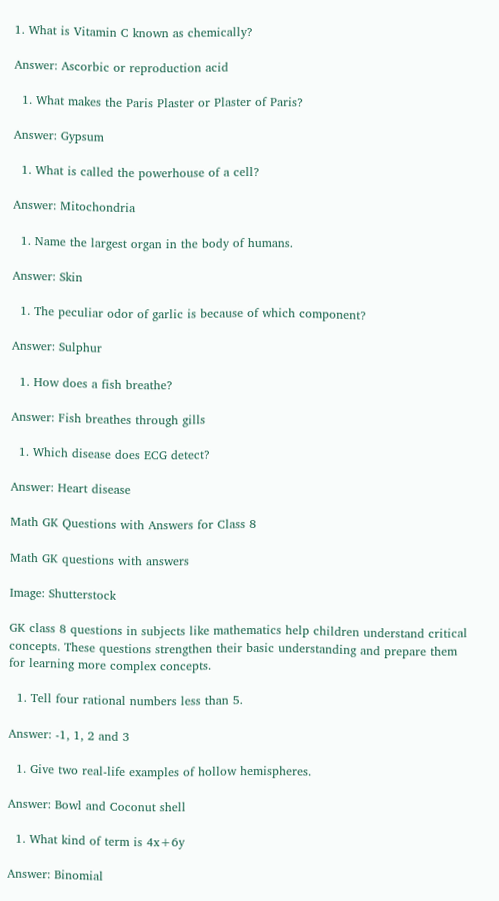1. What is Vitamin C known as chemically?

Answer: Ascorbic or reproduction acid

  1. What makes the Paris Plaster or Plaster of Paris?

Answer: Gypsum

  1. What is called the powerhouse of a cell?

Answer: Mitochondria

  1. Name the largest organ in the body of humans.

Answer: Skin

  1. The peculiar odor of garlic is because of which component?

Answer: Sulphur

  1. How does a fish breathe?

Answer: Fish breathes through gills

  1. Which disease does ECG detect?

Answer: Heart disease

Math GK Questions with Answers for Class 8

Math GK questions with answers

Image: Shutterstock

GK class 8 questions in subjects like mathematics help children understand critical concepts. These questions strengthen their basic understanding and prepare them for learning more complex concepts.

  1. Tell four rational numbers less than 5.

Answer: -1, 1, 2 and 3

  1. Give two real-life examples of hollow hemispheres.

Answer: Bowl and Coconut shell

  1. What kind of term is 4x+6y

Answer: Binomial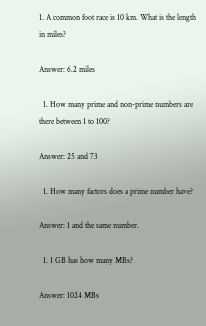1. A common foot race is 10 km. What is the length in miles?

Answer: 6.2 miles

  1. How many prime and non-prime numbers are there between 1 to 100?

Answer: 25 and 73

  1. How many factors does a prime number have?

Answer: 1 and the same number.

  1. 1 GB has how many MBs?

Answer: 1024 MBs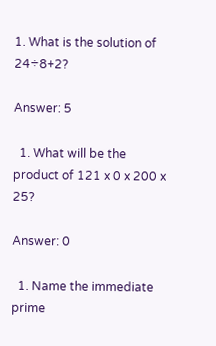1. What is the solution of 24÷8+2?

Answer: 5

  1. What will be the product of 121 x 0 x 200 x 25?

Answer: 0

  1. Name the immediate prime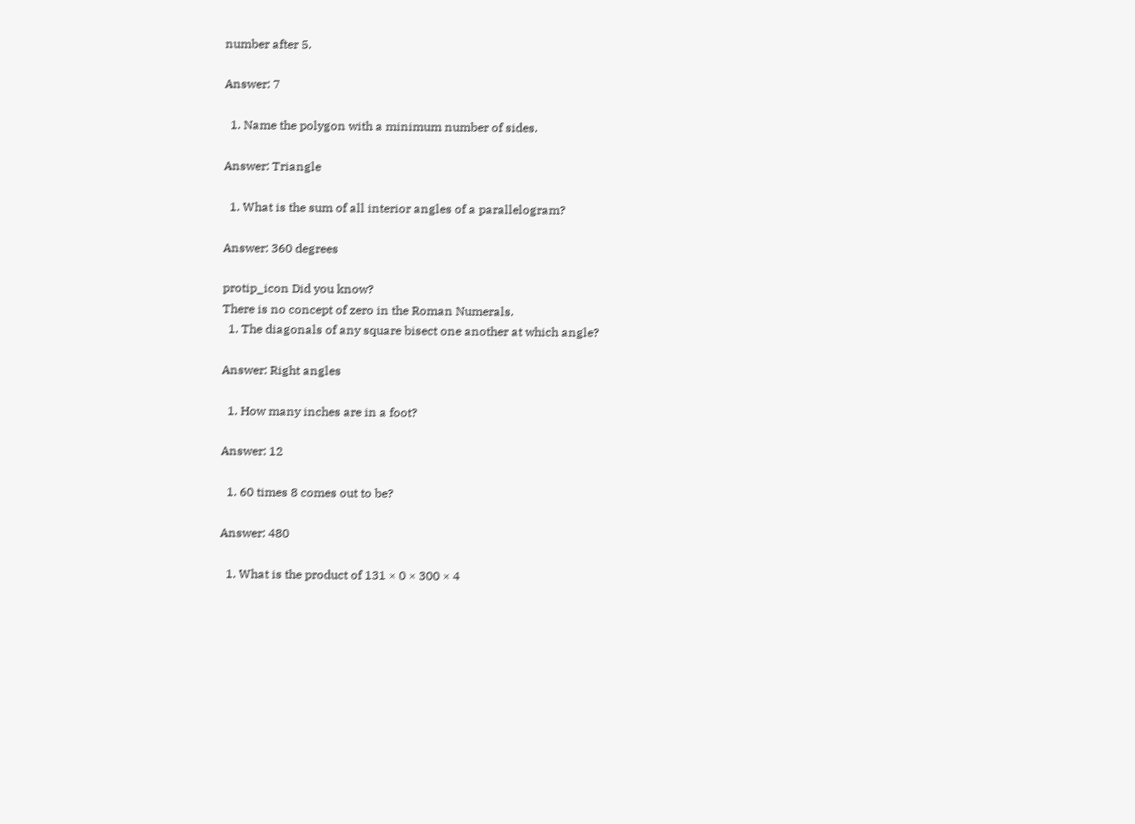number after 5.

Answer: 7

  1. Name the polygon with a minimum number of sides.

Answer: Triangle

  1. What is the sum of all interior angles of a parallelogram?

Answer: 360 degrees

protip_icon Did you know?
There is no concept of zero in the Roman Numerals.
  1. The diagonals of any square bisect one another at which angle?

Answer: Right angles

  1. How many inches are in a foot?

Answer: 12

  1. 60 times 8 comes out to be?

Answer: 480

  1. What is the product of 131 × 0 × 300 × 4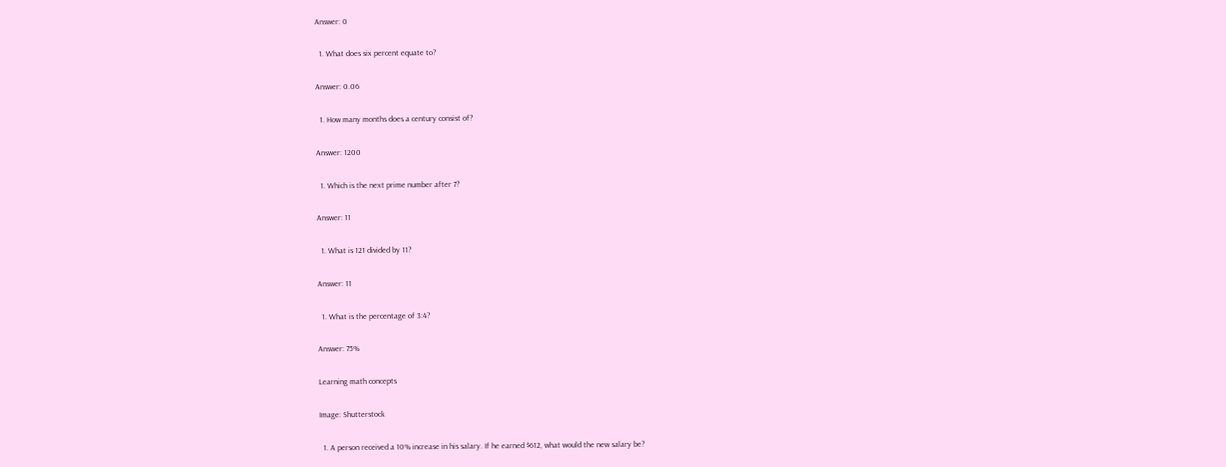Answer: 0

  1. What does six percent equate to?

Answer: 0.06

  1. How many months does a century consist of?

Answer: 1200

  1. Which is the next prime number after 7?

Answer: 11

  1. What is 121 divided by 11?

Answer: 11

  1. What is the percentage of 3:4?

Answer: 75%

Learning math concepts

Image: Shutterstock

  1. A person received a 10% increase in his salary. If he earned $612, what would the new salary be?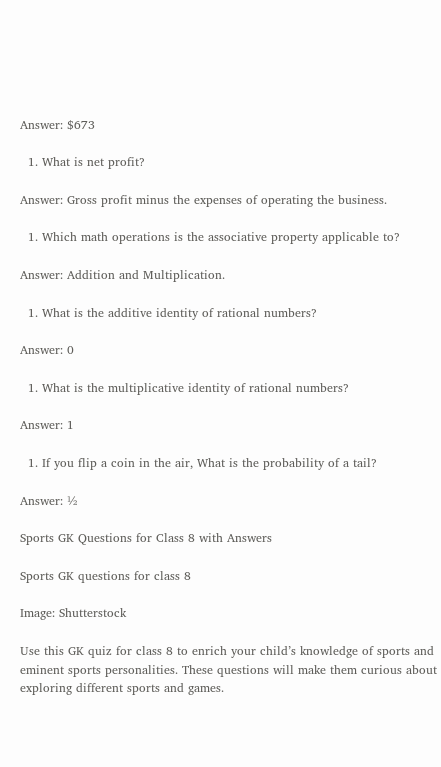Answer: $673

  1. What is net profit?

Answer: Gross profit minus the expenses of operating the business.

  1. Which math operations is the associative property applicable to?

Answer: Addition and Multiplication.

  1. What is the additive identity of rational numbers?

Answer: 0

  1. What is the multiplicative identity of rational numbers?

Answer: 1

  1. If you flip a coin in the air, What is the probability of a tail?

Answer: ½

Sports GK Questions for Class 8 with Answers

Sports GK questions for class 8

Image: Shutterstock

Use this GK quiz for class 8 to enrich your child’s knowledge of sports and eminent sports personalities. These questions will make them curious about exploring different sports and games.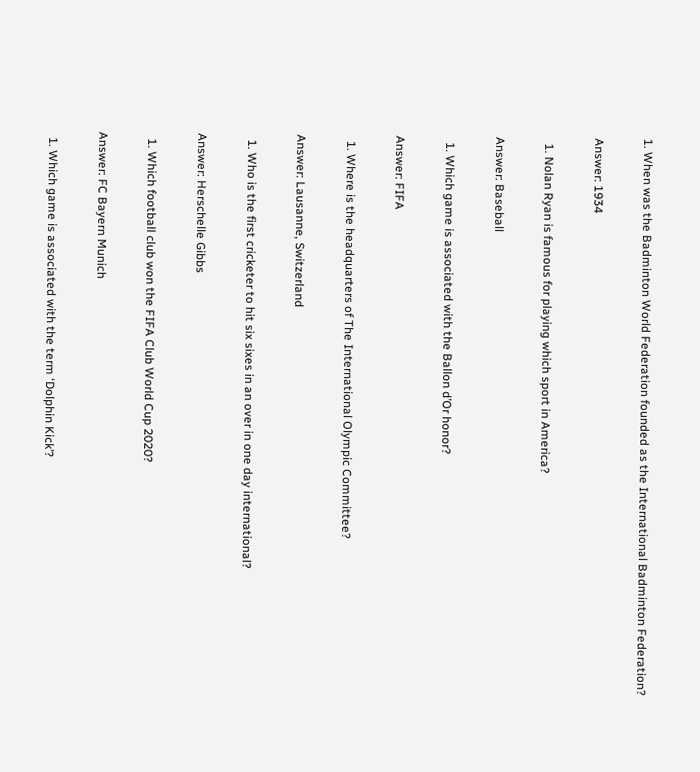1. When was the Badminton World Federation founded as the International Badminton Federation?

Answer: 1934

  1. Nolan Ryan is famous for playing which sport in America?

Answer: Baseball

  1. Which game is associated with the Ballon d’Or honor?

Answer: FIFA

  1. Where is the headquarters of The International Olympic Committee?

Answer: Lausanne, Switzerland

  1. Who is the first cricketer to hit six sixes in an over in one day international?

Answer: Herschelle Gibbs

  1. Which football club won the FIFA Club World Cup 2020?

Answer: FC Bayern Munich

  1. Which game is associated with the term ‘Dolphin Kick’?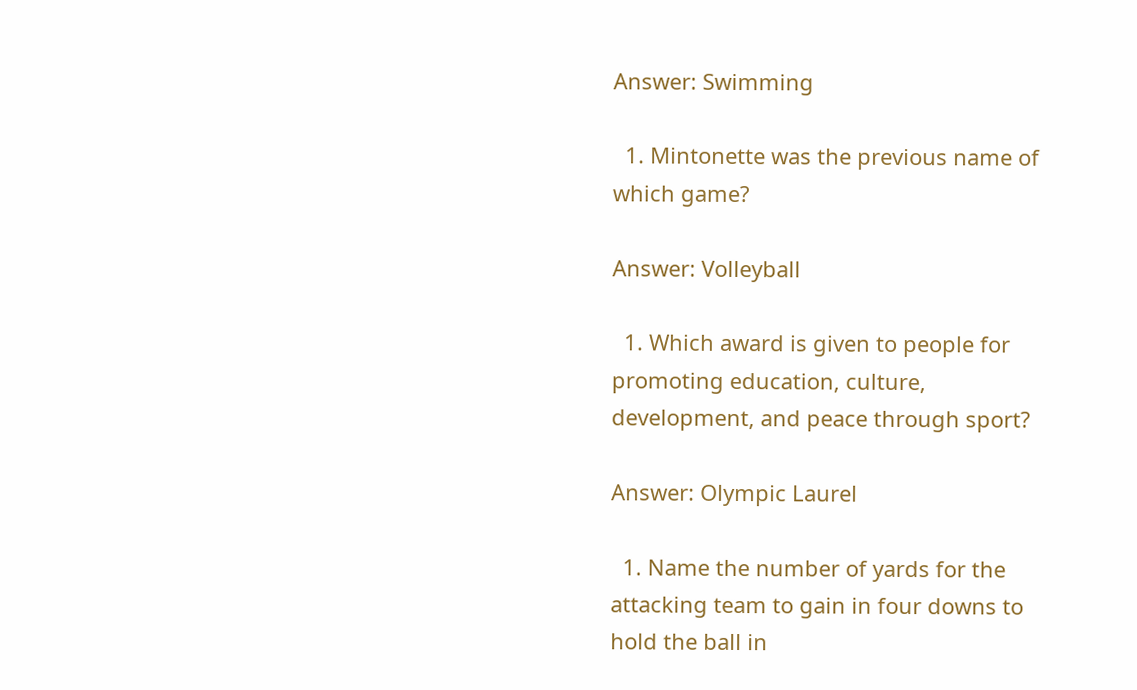Answer: Swimming

  1. Mintonette was the previous name of which game?

Answer: Volleyball

  1. Which award is given to people for promoting education, culture, development, and peace through sport?

Answer: Olympic Laurel

  1. Name the number of yards for the attacking team to gain in four downs to hold the ball in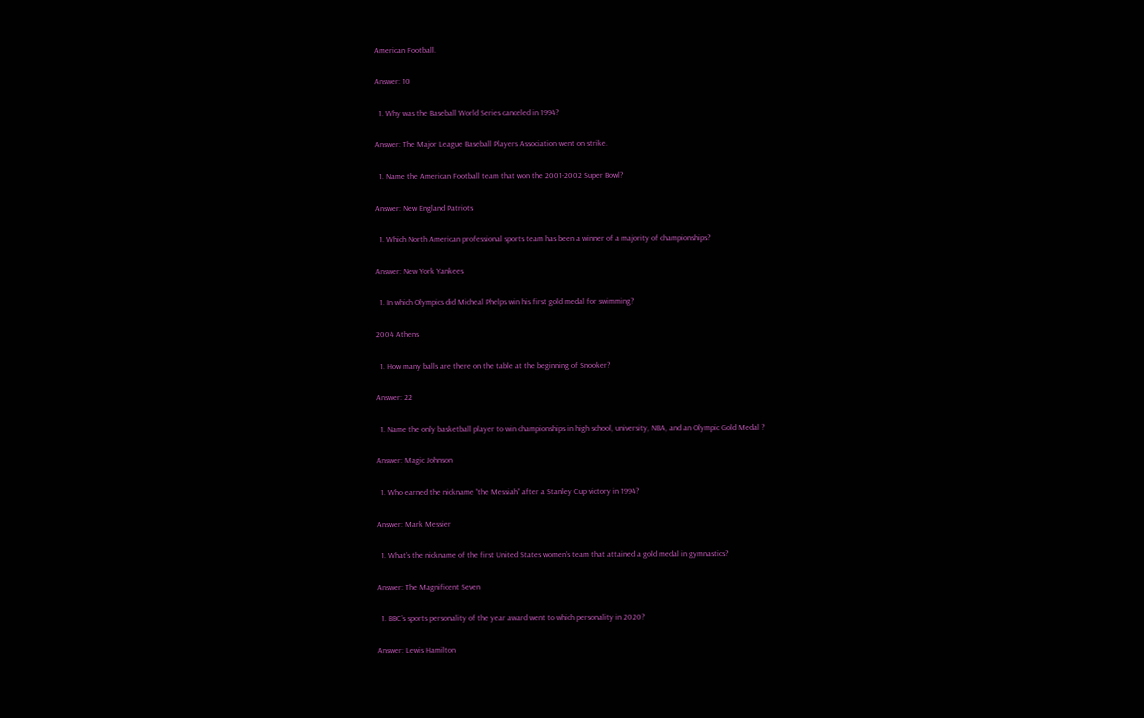American Football.

Answer: 10

  1. Why was the Baseball World Series canceled in 1994?

Answer: The Major League Baseball Players Association went on strike.

  1. Name the American Football team that won the 2001-2002 Super Bowl?

Answer: New England Patriots

  1. Which North American professional sports team has been a winner of a majority of championships?

Answer: New York Yankees

  1. In which Olympics did Micheal Phelps win his first gold medal for swimming?

2004 Athens

  1. How many balls are there on the table at the beginning of Snooker?

Answer: 22

  1. Name the only basketball player to win championships in high school, university, NBA, and an Olympic Gold Medal ?

Answer: Magic Johnson

  1. Who earned the nickname “the Messiah” after a Stanley Cup victory in 1994?

Answer: Mark Messier

  1. What’s the nickname of the first United States women’s team that attained a gold medal in gymnastics?

Answer: The Magnificent Seven

  1. BBC’s sports personality of the year award went to which personality in 2020?

Answer: Lewis Hamilton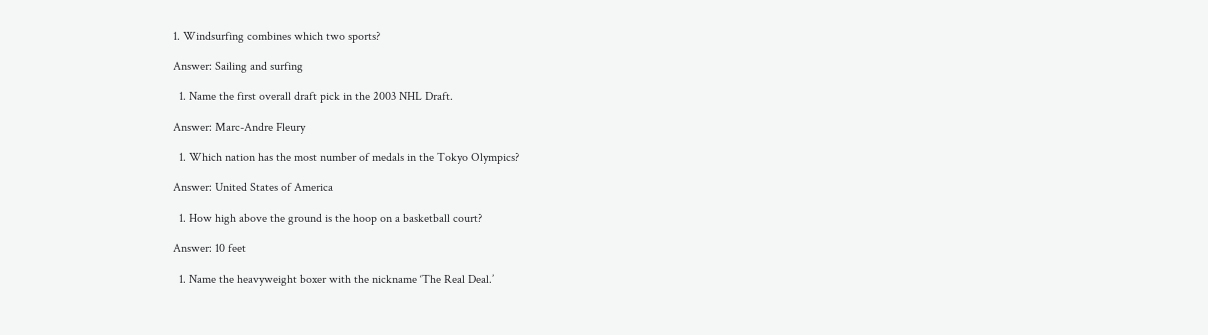1. Windsurfing combines which two sports?

Answer: Sailing and surfing

  1. Name the first overall draft pick in the 2003 NHL Draft.

Answer: Marc-Andre Fleury

  1. Which nation has the most number of medals in the Tokyo Olympics?

Answer: United States of America

  1. How high above the ground is the hoop on a basketball court?

Answer: 10 feet

  1. Name the heavyweight boxer with the nickname ‘The Real Deal.’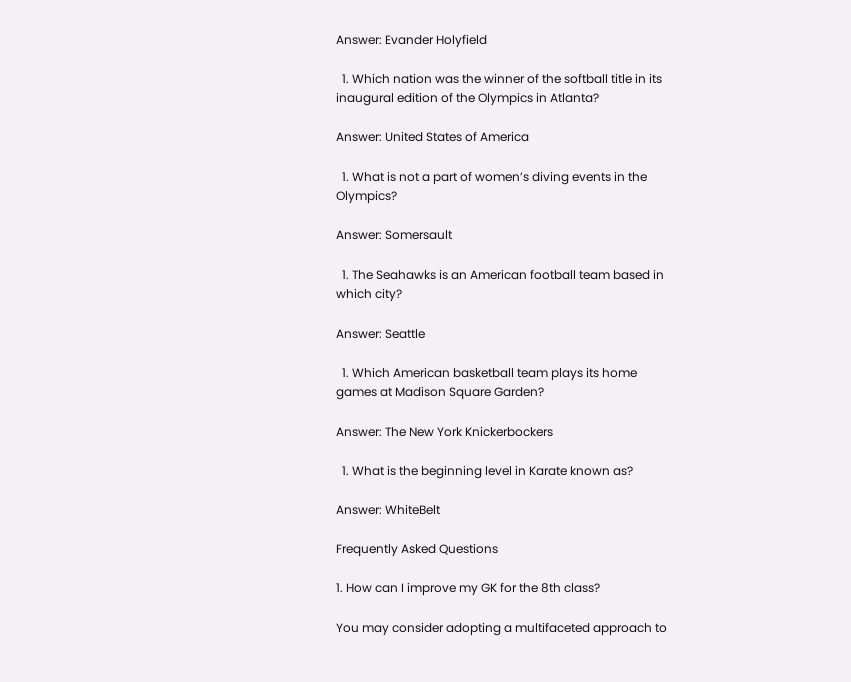Answer: Evander Holyfield

  1. Which nation was the winner of the softball title in its inaugural edition of the Olympics in Atlanta?

Answer: United States of America

  1. What is not a part of women’s diving events in the Olympics?

Answer: Somersault

  1. The Seahawks is an American football team based in which city?

Answer: Seattle

  1. Which American basketball team plays its home games at Madison Square Garden?

Answer: The New York Knickerbockers

  1. What is the beginning level in Karate known as?

Answer: WhiteBelt

Frequently Asked Questions

1. How can I improve my GK for the 8th class?

You may consider adopting a multifaceted approach to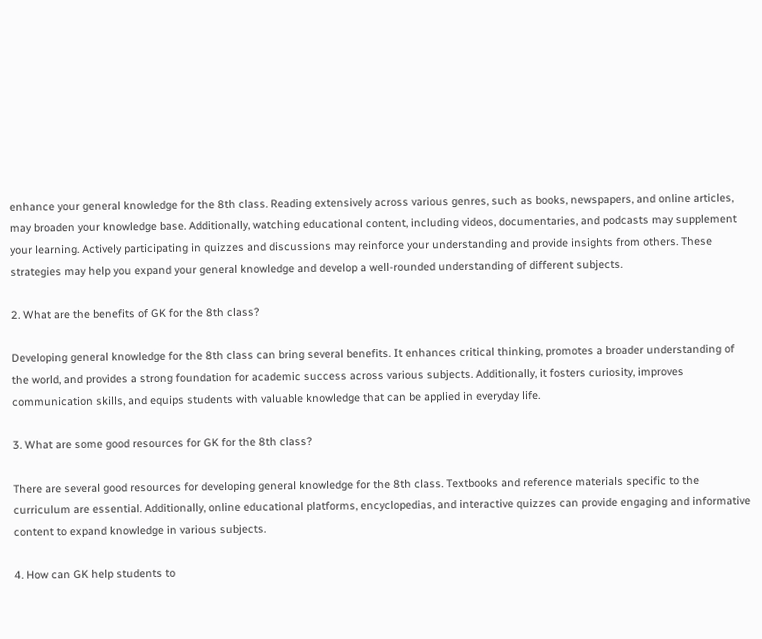enhance your general knowledge for the 8th class. Reading extensively across various genres, such as books, newspapers, and online articles, may broaden your knowledge base. Additionally, watching educational content, including videos, documentaries, and podcasts may supplement your learning. Actively participating in quizzes and discussions may reinforce your understanding and provide insights from others. These strategies may help you expand your general knowledge and develop a well-rounded understanding of different subjects.

2. What are the benefits of GK for the 8th class?

Developing general knowledge for the 8th class can bring several benefits. It enhances critical thinking, promotes a broader understanding of the world, and provides a strong foundation for academic success across various subjects. Additionally, it fosters curiosity, improves communication skills, and equips students with valuable knowledge that can be applied in everyday life.

3. What are some good resources for GK for the 8th class?

There are several good resources for developing general knowledge for the 8th class. Textbooks and reference materials specific to the curriculum are essential. Additionally, online educational platforms, encyclopedias, and interactive quizzes can provide engaging and informative content to expand knowledge in various subjects.

4. How can GK help students to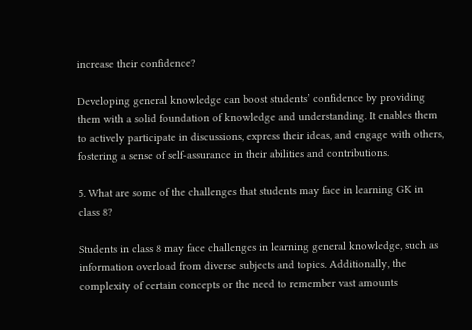increase their confidence?

Developing general knowledge can boost students’ confidence by providing them with a solid foundation of knowledge and understanding. It enables them to actively participate in discussions, express their ideas, and engage with others, fostering a sense of self-assurance in their abilities and contributions.

5. What are some of the challenges that students may face in learning GK in class 8?

Students in class 8 may face challenges in learning general knowledge, such as information overload from diverse subjects and topics. Additionally, the complexity of certain concepts or the need to remember vast amounts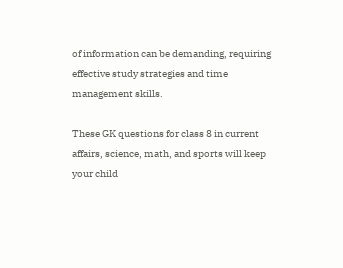of information can be demanding, requiring effective study strategies and time management skills.

These GK questions for class 8 in current affairs, science, math, and sports will keep your child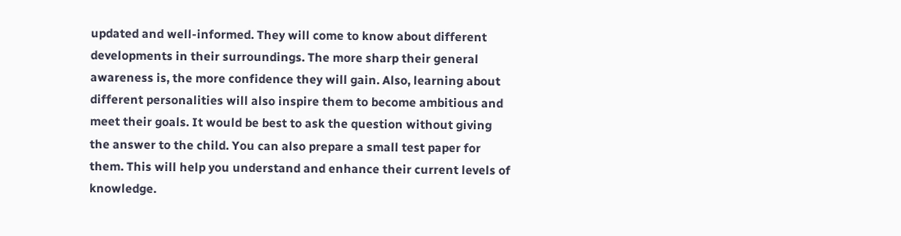updated and well-informed. They will come to know about different developments in their surroundings. The more sharp their general awareness is, the more confidence they will gain. Also, learning about different personalities will also inspire them to become ambitious and meet their goals. It would be best to ask the question without giving the answer to the child. You can also prepare a small test paper for them. This will help you understand and enhance their current levels of knowledge.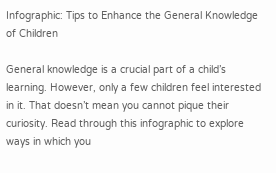Infographic: Tips to Enhance the General Knowledge of Children

General knowledge is a crucial part of a child’s learning. However, only a few children feel interested in it. That doesn’t mean you cannot pique their curiosity. Read through this infographic to explore ways in which you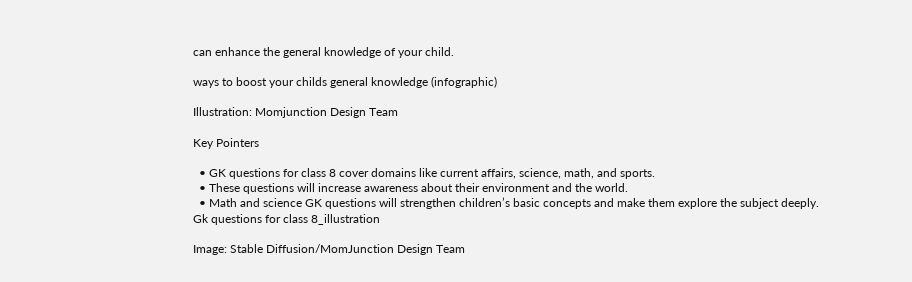can enhance the general knowledge of your child.

ways to boost your childs general knowledge (infographic)

Illustration: Momjunction Design Team

Key Pointers

  • GK questions for class 8 cover domains like current affairs, science, math, and sports.
  • These questions will increase awareness about their environment and the world.
  • Math and science GK questions will strengthen children’s basic concepts and make them explore the subject deeply.
Gk questions for class 8_illustration

Image: Stable Diffusion/MomJunction Design Team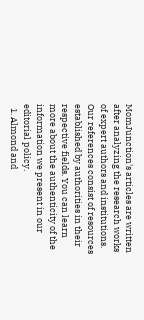MomJunction's articles are written after analyzing the research works of expert authors and institutions. Our references consist of resources established by authorities in their respective fields. You can learn more about the authenticity of the information we present in our editorial policy.
  1. Almond and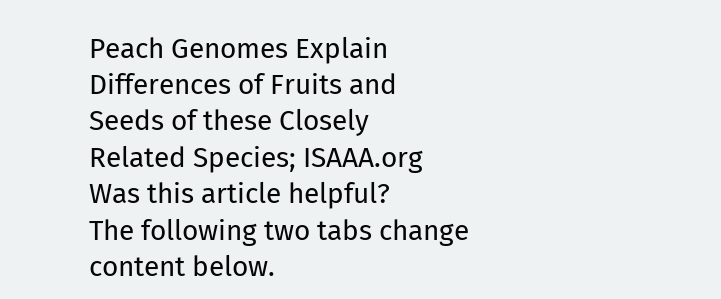Peach Genomes Explain Differences of Fruits and Seeds of these Closely Related Species; ISAAA.org
Was this article helpful?
The following two tabs change content below.